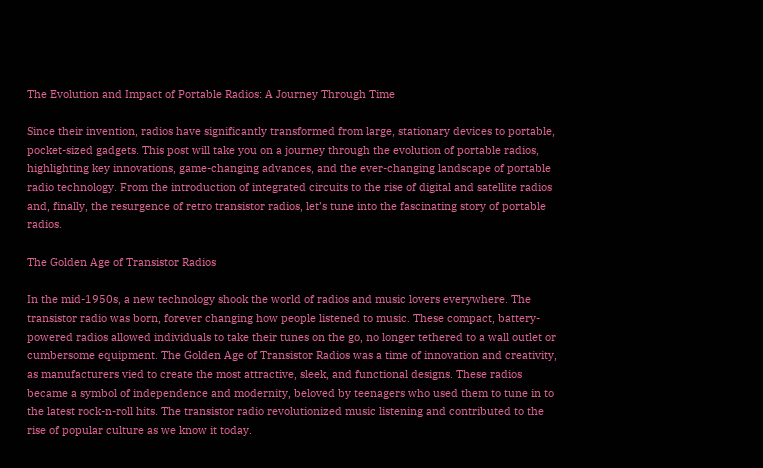The Evolution and Impact of Portable Radios: A Journey Through Time

Since their invention, radios have significantly transformed from large, stationary devices to portable, pocket-sized gadgets. This post will take you on a journey through the evolution of portable radios, highlighting key innovations, game-changing advances, and the ever-changing landscape of portable radio technology. From the introduction of integrated circuits to the rise of digital and satellite radios and, finally, the resurgence of retro transistor radios, let’s tune into the fascinating story of portable radios.

The Golden Age of Transistor Radios

In the mid-1950s, a new technology shook the world of radios and music lovers everywhere. The transistor radio was born, forever changing how people listened to music. These compact, battery-powered radios allowed individuals to take their tunes on the go, no longer tethered to a wall outlet or cumbersome equipment. The Golden Age of Transistor Radios was a time of innovation and creativity, as manufacturers vied to create the most attractive, sleek, and functional designs. These radios became a symbol of independence and modernity, beloved by teenagers who used them to tune in to the latest rock-n-roll hits. The transistor radio revolutionized music listening and contributed to the rise of popular culture as we know it today.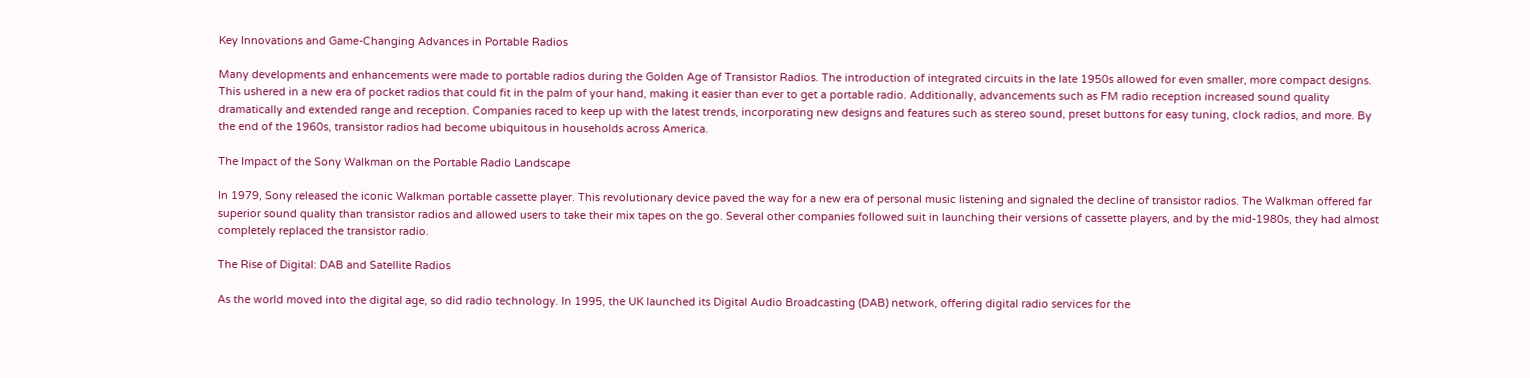Key Innovations and Game-Changing Advances in Portable Radios

Many developments and enhancements were made to portable radios during the Golden Age of Transistor Radios. The introduction of integrated circuits in the late 1950s allowed for even smaller, more compact designs. This ushered in a new era of pocket radios that could fit in the palm of your hand, making it easier than ever to get a portable radio. Additionally, advancements such as FM radio reception increased sound quality dramatically and extended range and reception. Companies raced to keep up with the latest trends, incorporating new designs and features such as stereo sound, preset buttons for easy tuning, clock radios, and more. By the end of the 1960s, transistor radios had become ubiquitous in households across America.

The Impact of the Sony Walkman on the Portable Radio Landscape

In 1979, Sony released the iconic Walkman portable cassette player. This revolutionary device paved the way for a new era of personal music listening and signaled the decline of transistor radios. The Walkman offered far superior sound quality than transistor radios and allowed users to take their mix tapes on the go. Several other companies followed suit in launching their versions of cassette players, and by the mid-1980s, they had almost completely replaced the transistor radio.

The Rise of Digital: DAB and Satellite Radios

As the world moved into the digital age, so did radio technology. In 1995, the UK launched its Digital Audio Broadcasting (DAB) network, offering digital radio services for the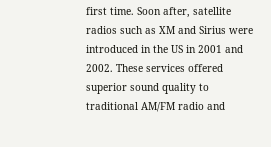first time. Soon after, satellite radios such as XM and Sirius were introduced in the US in 2001 and 2002. These services offered superior sound quality to traditional AM/FM radio and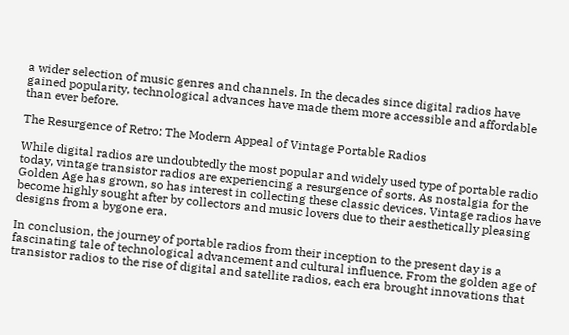a wider selection of music genres and channels. In the decades since digital radios have gained popularity, technological advances have made them more accessible and affordable than ever before.

The Resurgence of Retro: The Modern Appeal of Vintage Portable Radios

While digital radios are undoubtedly the most popular and widely used type of portable radio today, vintage transistor radios are experiencing a resurgence of sorts. As nostalgia for the Golden Age has grown, so has interest in collecting these classic devices. Vintage radios have become highly sought after by collectors and music lovers due to their aesthetically pleasing designs from a bygone era.

In conclusion, the journey of portable radios from their inception to the present day is a fascinating tale of technological advancement and cultural influence. From the golden age of transistor radios to the rise of digital and satellite radios, each era brought innovations that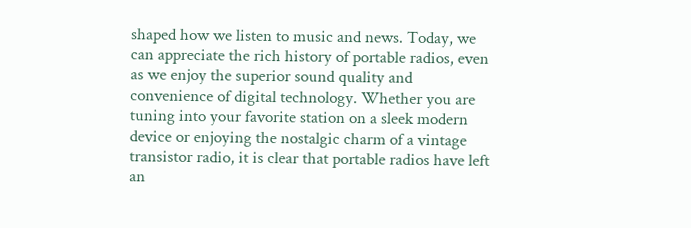shaped how we listen to music and news. Today, we can appreciate the rich history of portable radios, even as we enjoy the superior sound quality and convenience of digital technology. Whether you are tuning into your favorite station on a sleek modern device or enjoying the nostalgic charm of a vintage transistor radio, it is clear that portable radios have left an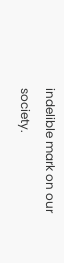indelible mark on our society.